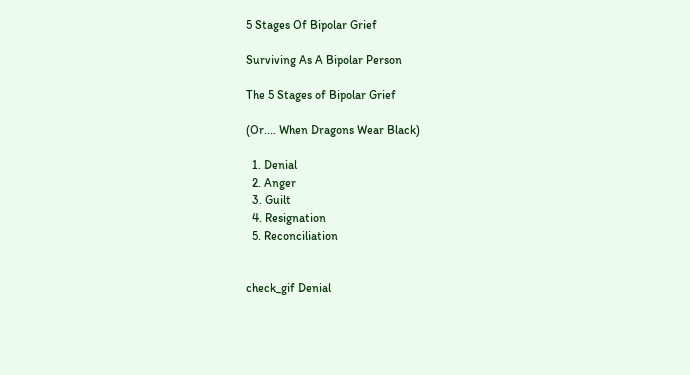5 Stages Of Bipolar Grief

Surviving As A Bipolar Person

The 5 Stages of Bipolar Grief

(Or.... When Dragons Wear Black)

  1. Denial
  2. Anger
  3. Guilt
  4. Resignation
  5. Reconciliation


check_gif Denial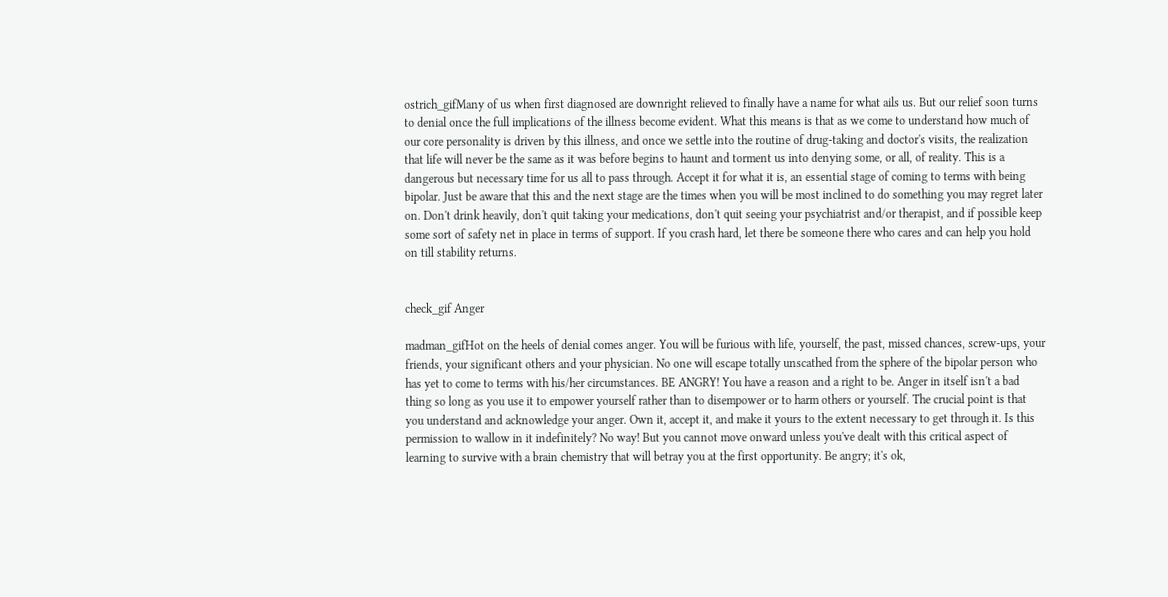ostrich_gifMany of us when first diagnosed are downright relieved to finally have a name for what ails us. But our relief soon turns to denial once the full implications of the illness become evident. What this means is that as we come to understand how much of our core personality is driven by this illness, and once we settle into the routine of drug-taking and doctor's visits, the realization that life will never be the same as it was before begins to haunt and torment us into denying some, or all, of reality. This is a dangerous but necessary time for us all to pass through. Accept it for what it is, an essential stage of coming to terms with being bipolar. Just be aware that this and the next stage are the times when you will be most inclined to do something you may regret later on. Don't drink heavily, don't quit taking your medications, don't quit seeing your psychiatrist and/or therapist, and if possible keep some sort of safety net in place in terms of support. If you crash hard, let there be someone there who cares and can help you hold on till stability returns.


check_gif Anger

madman_gifHot on the heels of denial comes anger. You will be furious with life, yourself, the past, missed chances, screw-ups, your friends, your significant others and your physician. No one will escape totally unscathed from the sphere of the bipolar person who has yet to come to terms with his/her circumstances. BE ANGRY! You have a reason and a right to be. Anger in itself isn't a bad thing so long as you use it to empower yourself rather than to disempower or to harm others or yourself. The crucial point is that you understand and acknowledge your anger. Own it, accept it, and make it yours to the extent necessary to get through it. Is this permission to wallow in it indefinitely? No way! But you cannot move onward unless you've dealt with this critical aspect of learning to survive with a brain chemistry that will betray you at the first opportunity. Be angry; it's ok,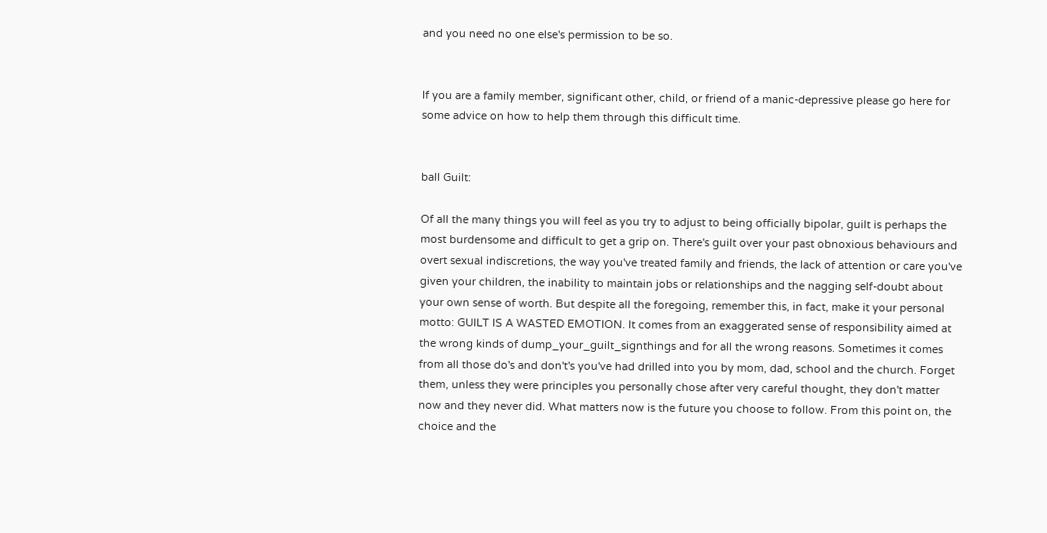and you need no one else's permission to be so.


If you are a family member, significant other, child, or friend of a manic-depressive please go here for some advice on how to help them through this difficult time.


ball Guilt:

Of all the many things you will feel as you try to adjust to being officially bipolar, guilt is perhaps the most burdensome and difficult to get a grip on. There's guilt over your past obnoxious behaviours and overt sexual indiscretions, the way you've treated family and friends, the lack of attention or care you've given your children, the inability to maintain jobs or relationships and the nagging self-doubt about your own sense of worth. But despite all the foregoing, remember this, in fact, make it your personal motto: GUILT IS A WASTED EMOTION. It comes from an exaggerated sense of responsibility aimed at the wrong kinds of dump_your_guilt_signthings and for all the wrong reasons. Sometimes it comes from all those do's and don't's you've had drilled into you by mom, dad, school and the church. Forget them, unless they were principles you personally chose after very careful thought, they don't matter now and they never did. What matters now is the future you choose to follow. From this point on, the choice and the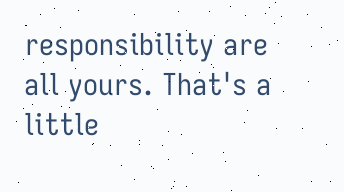responsibility are all yours. That's a little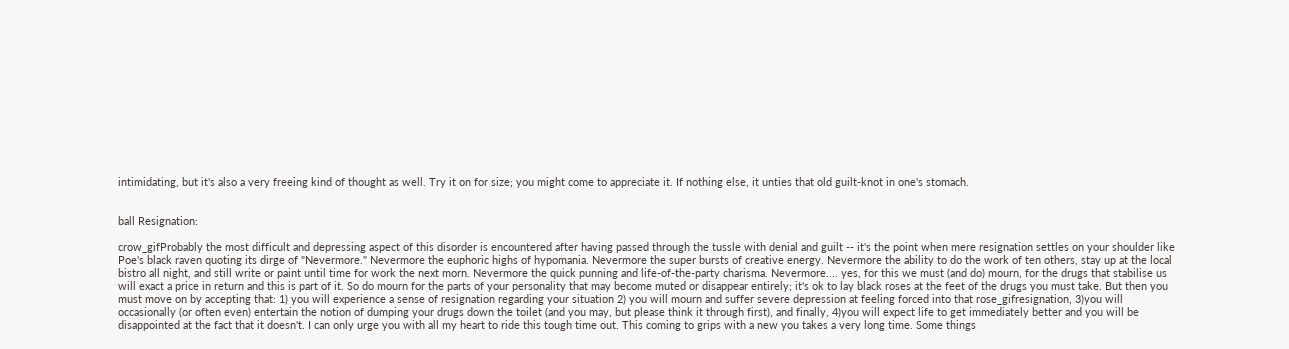intimidating, but it's also a very freeing kind of thought as well. Try it on for size; you might come to appreciate it. If nothing else, it unties that old guilt-knot in one's stomach.


ball Resignation:

crow_gifProbably the most difficult and depressing aspect of this disorder is encountered after having passed through the tussle with denial and guilt -- it's the point when mere resignation settles on your shoulder like Poe's black raven quoting its dirge of "Nevermore." Nevermore the euphoric highs of hypomania. Nevermore the super bursts of creative energy. Nevermore the ability to do the work of ten others, stay up at the local bistro all night, and still write or paint until time for work the next morn. Nevermore the quick punning and life-of-the-party charisma. Nevermore.... yes, for this we must (and do) mourn, for the drugs that stabilise us will exact a price in return and this is part of it. So do mourn for the parts of your personality that may become muted or disappear entirely; it's ok to lay black roses at the feet of the drugs you must take. But then you must move on by accepting that: 1) you will experience a sense of resignation regarding your situation 2) you will mourn and suffer severe depression at feeling forced into that rose_gifresignation, 3)you will occasionally (or often even) entertain the notion of dumping your drugs down the toilet (and you may, but please think it through first), and finally, 4)you will expect life to get immediately better and you will be disappointed at the fact that it doesn't. I can only urge you with all my heart to ride this tough time out. This coming to grips with a new you takes a very long time. Some things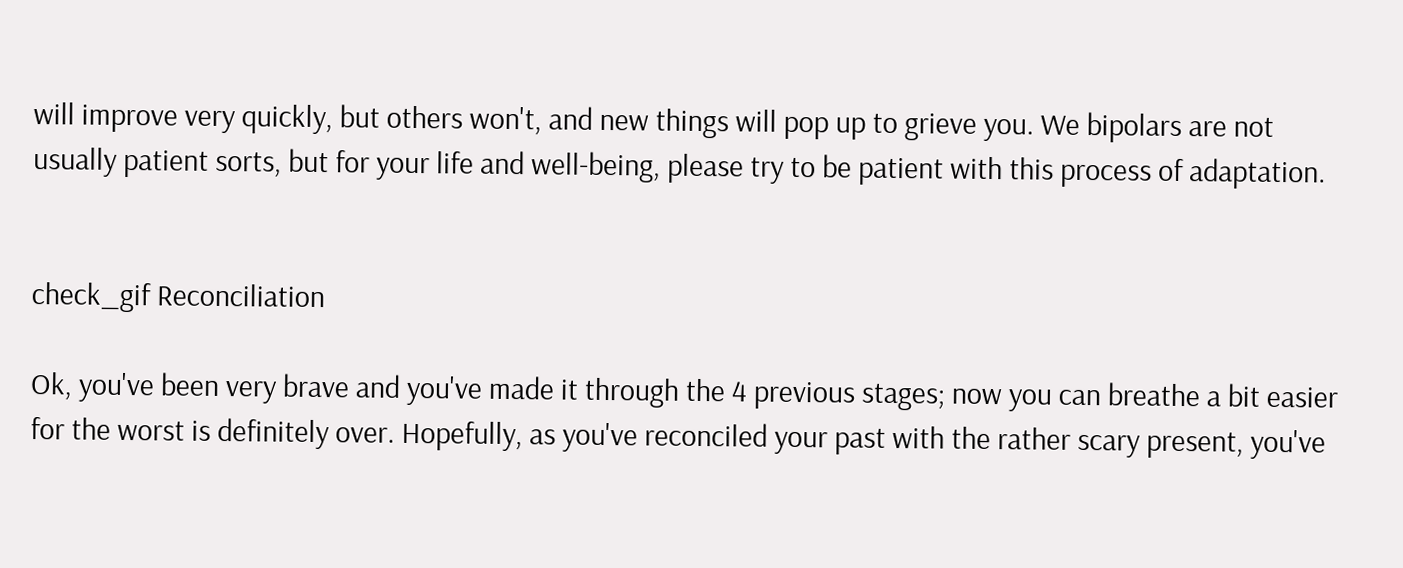will improve very quickly, but others won't, and new things will pop up to grieve you. We bipolars are not usually patient sorts, but for your life and well-being, please try to be patient with this process of adaptation.


check_gif Reconciliation

Ok, you've been very brave and you've made it through the 4 previous stages; now you can breathe a bit easier for the worst is definitely over. Hopefully, as you've reconciled your past with the rather scary present, you've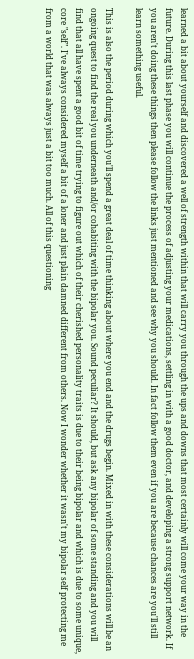learned a bit about yourself and discovered a well of strength within that will carry you through the ups and downs that most certainly will come your way in the future. During this last phase you will continue the process of adjusting your medications, settling in with a good doctor, and developing a strong support network. If you aren't doing these things then please follow the links just mentioned and see why you should. In fact follow them even if you are because chances are you'll still learn something useful.

This is also the period during which you'll spend a great deal of time thinking about where you end and the drugs begin. Mixed in with these considerations will be an ongoing quest to find the real you underneath and/or cohabiting with the bipolar you. Sound peculiar? It should, but ask any bipolar of some standing and you will find that all have spent a good bit of time trying to figure out which of their cherished personality traits is due to their being bipolar and which is due to some unique, core "self". I've always considered myself a bit of a loner and just plain damned different from others. Now I wonder whether it wasn't my bipolar self protecting me from a world that was always just a bit too much. All of this questioning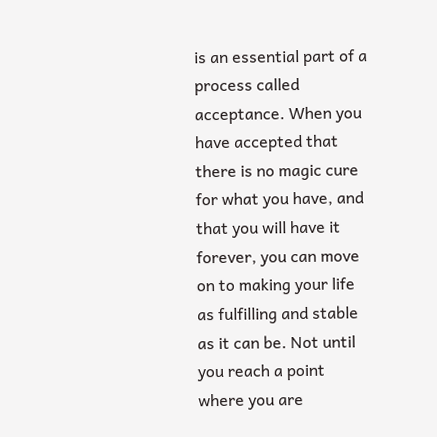is an essential part of a process called acceptance. When you have accepted that there is no magic cure for what you have, and that you will have it forever, you can move on to making your life as fulfilling and stable as it can be. Not until you reach a point where you are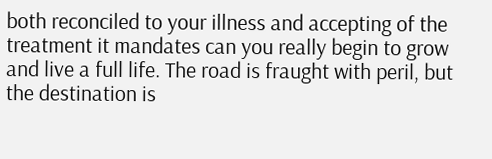both reconciled to your illness and accepting of the treatment it mandates can you really begin to grow and live a full life. The road is fraught with peril, but the destination is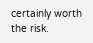certainly worth the risk.